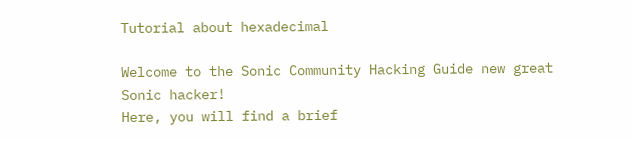Tutorial about hexadecimal

Welcome to the Sonic Community Hacking Guide new great Sonic hacker!
Here, you will find a brief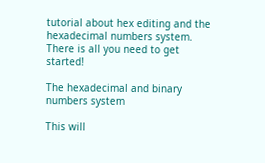tutorial about hex editing and the hexadecimal numbers system.
There is all you need to get started!

The hexadecimal and binary numbers system

This will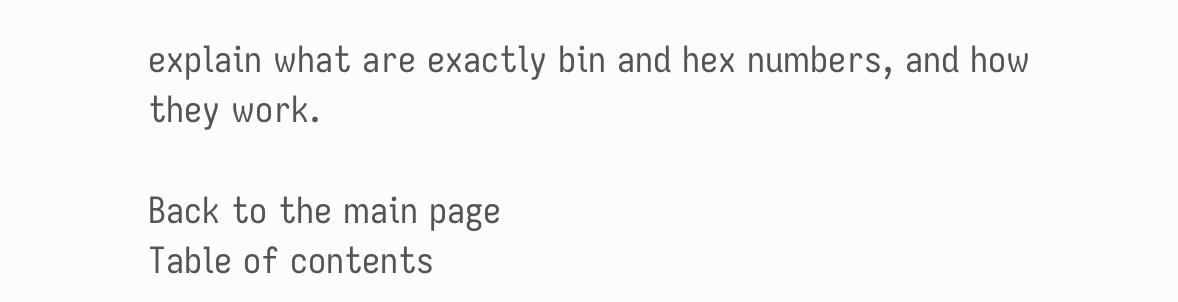explain what are exactly bin and hex numbers, and how they work.

Back to the main page
Table of contents